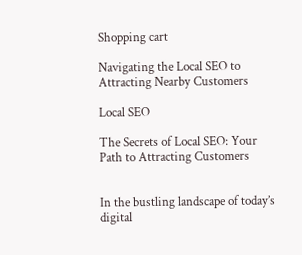Shopping cart

Navigating the Local SEO to Attracting Nearby Customers

Local SEO

The Secrets of Local SEO: Your Path to Attracting Customers


In the bustling landscape of today’s digital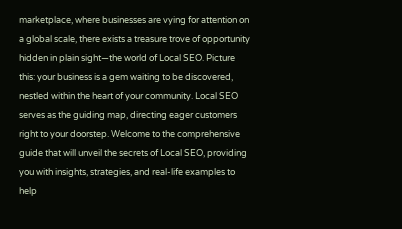marketplace, where businesses are vying for attention on a global scale, there exists a treasure trove of opportunity hidden in plain sight—the world of Local SEO. Picture this: your business is a gem waiting to be discovered, nestled within the heart of your community. Local SEO serves as the guiding map, directing eager customers right to your doorstep. Welcome to the comprehensive guide that will unveil the secrets of Local SEO, providing you with insights, strategies, and real-life examples to help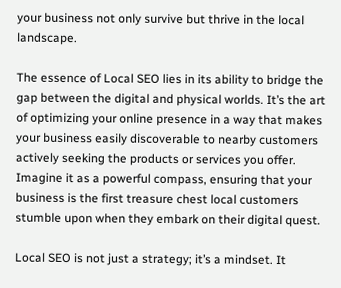your business not only survive but thrive in the local landscape.

The essence of Local SEO lies in its ability to bridge the gap between the digital and physical worlds. It’s the art of optimizing your online presence in a way that makes your business easily discoverable to nearby customers actively seeking the products or services you offer. Imagine it as a powerful compass, ensuring that your business is the first treasure chest local customers stumble upon when they embark on their digital quest.

Local SEO is not just a strategy; it’s a mindset. It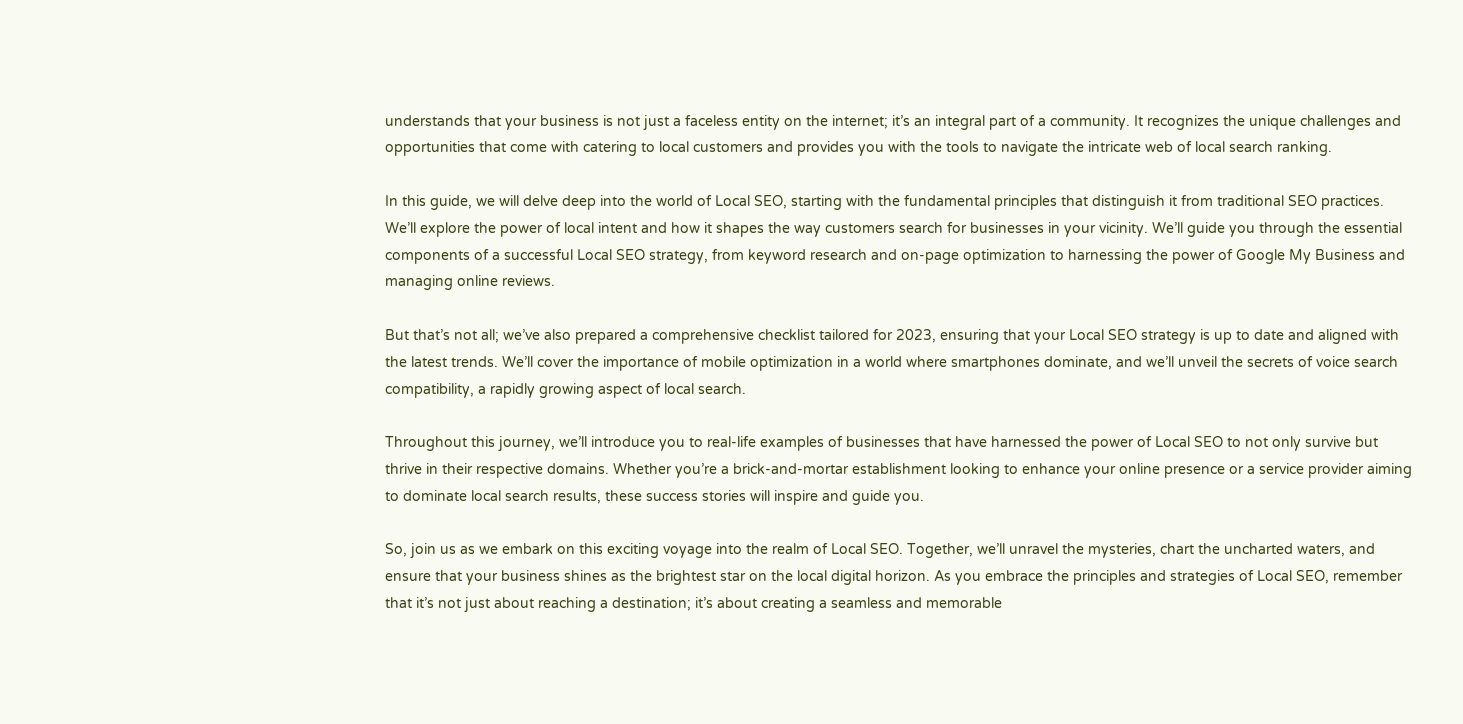understands that your business is not just a faceless entity on the internet; it’s an integral part of a community. It recognizes the unique challenges and opportunities that come with catering to local customers and provides you with the tools to navigate the intricate web of local search ranking.

In this guide, we will delve deep into the world of Local SEO, starting with the fundamental principles that distinguish it from traditional SEO practices. We’ll explore the power of local intent and how it shapes the way customers search for businesses in your vicinity. We’ll guide you through the essential components of a successful Local SEO strategy, from keyword research and on-page optimization to harnessing the power of Google My Business and managing online reviews.

But that’s not all; we’ve also prepared a comprehensive checklist tailored for 2023, ensuring that your Local SEO strategy is up to date and aligned with the latest trends. We’ll cover the importance of mobile optimization in a world where smartphones dominate, and we’ll unveil the secrets of voice search compatibility, a rapidly growing aspect of local search.

Throughout this journey, we’ll introduce you to real-life examples of businesses that have harnessed the power of Local SEO to not only survive but thrive in their respective domains. Whether you’re a brick-and-mortar establishment looking to enhance your online presence or a service provider aiming to dominate local search results, these success stories will inspire and guide you.

So, join us as we embark on this exciting voyage into the realm of Local SEO. Together, we’ll unravel the mysteries, chart the uncharted waters, and ensure that your business shines as the brightest star on the local digital horizon. As you embrace the principles and strategies of Local SEO, remember that it’s not just about reaching a destination; it’s about creating a seamless and memorable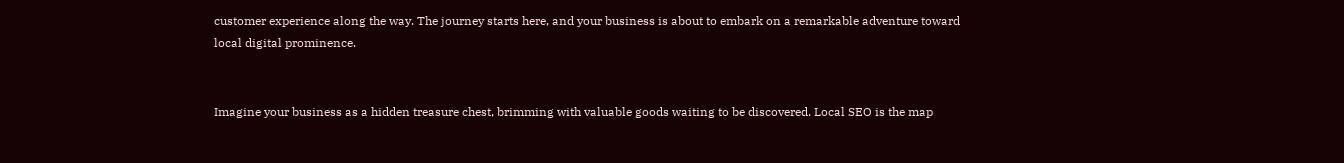customer experience along the way. The journey starts here, and your business is about to embark on a remarkable adventure toward local digital prominence.


Imagine your business as a hidden treasure chest, brimming with valuable goods waiting to be discovered. Local SEO is the map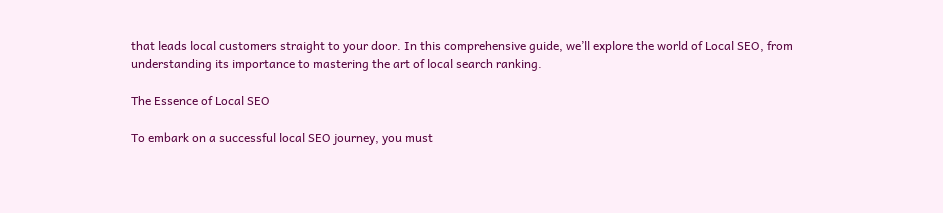that leads local customers straight to your door. In this comprehensive guide, we’ll explore the world of Local SEO, from understanding its importance to mastering the art of local search ranking.

The Essence of Local SEO

To embark on a successful local SEO journey, you must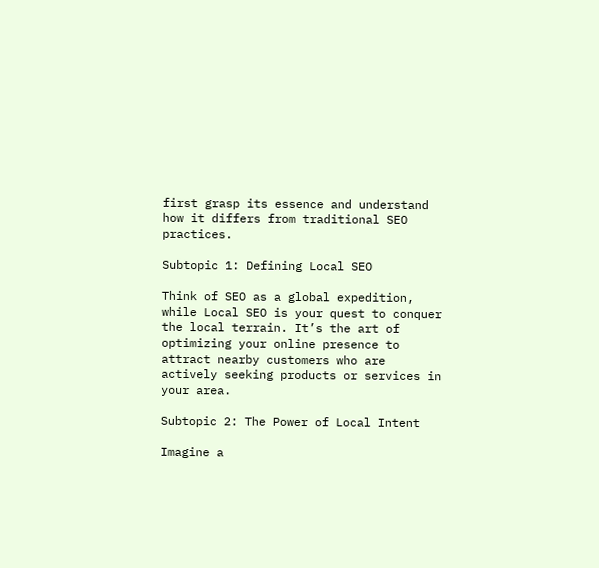first grasp its essence and understand how it differs from traditional SEO practices.

Subtopic 1: Defining Local SEO

Think of SEO as a global expedition, while Local SEO is your quest to conquer the local terrain. It’s the art of optimizing your online presence to attract nearby customers who are actively seeking products or services in your area.

Subtopic 2: The Power of Local Intent

Imagine a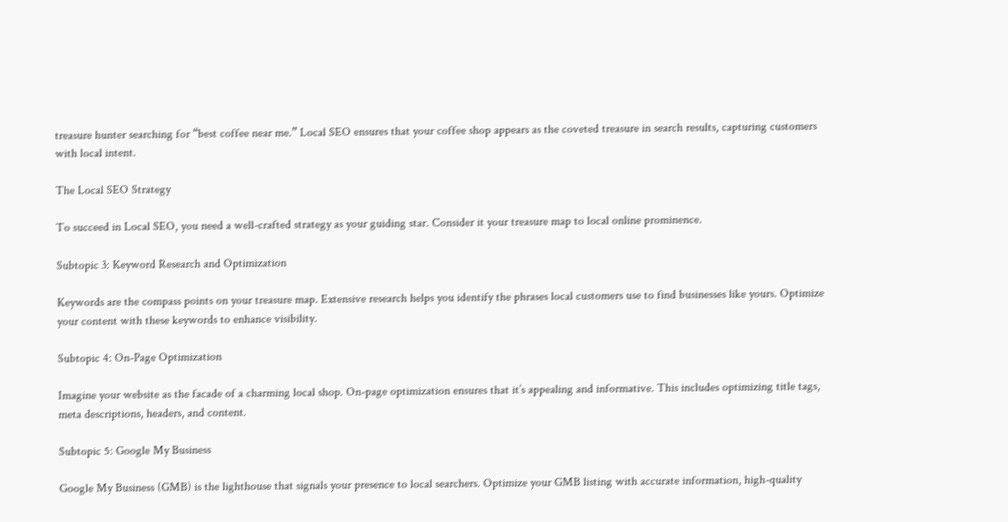treasure hunter searching for “best coffee near me.” Local SEO ensures that your coffee shop appears as the coveted treasure in search results, capturing customers with local intent.

The Local SEO Strategy

To succeed in Local SEO, you need a well-crafted strategy as your guiding star. Consider it your treasure map to local online prominence.

Subtopic 3: Keyword Research and Optimization

Keywords are the compass points on your treasure map. Extensive research helps you identify the phrases local customers use to find businesses like yours. Optimize your content with these keywords to enhance visibility.

Subtopic 4: On-Page Optimization

Imagine your website as the facade of a charming local shop. On-page optimization ensures that it’s appealing and informative. This includes optimizing title tags, meta descriptions, headers, and content.

Subtopic 5: Google My Business

Google My Business (GMB) is the lighthouse that signals your presence to local searchers. Optimize your GMB listing with accurate information, high-quality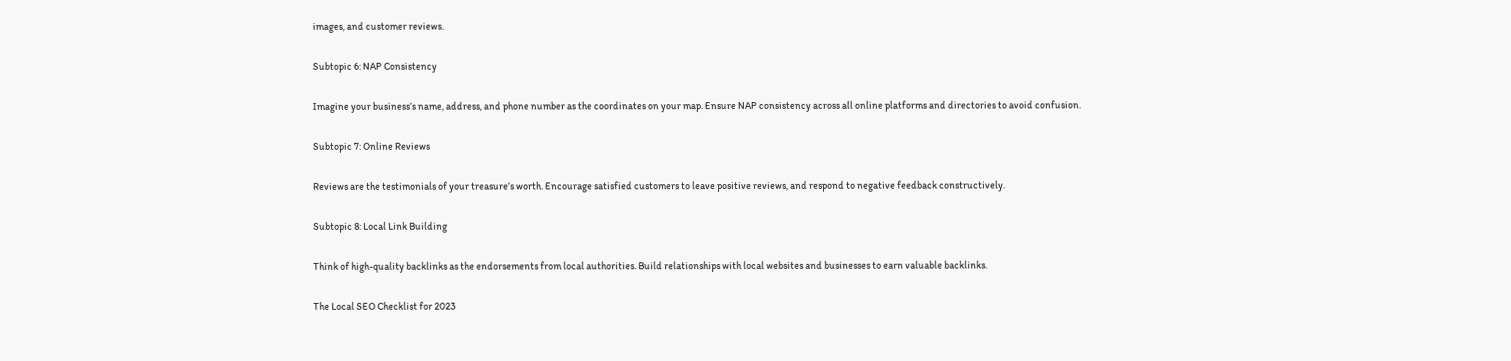images, and customer reviews.

Subtopic 6: NAP Consistency

Imagine your business’s name, address, and phone number as the coordinates on your map. Ensure NAP consistency across all online platforms and directories to avoid confusion.

Subtopic 7: Online Reviews

Reviews are the testimonials of your treasure’s worth. Encourage satisfied customers to leave positive reviews, and respond to negative feedback constructively.

Subtopic 8: Local Link Building

Think of high-quality backlinks as the endorsements from local authorities. Build relationships with local websites and businesses to earn valuable backlinks.

The Local SEO Checklist for 2023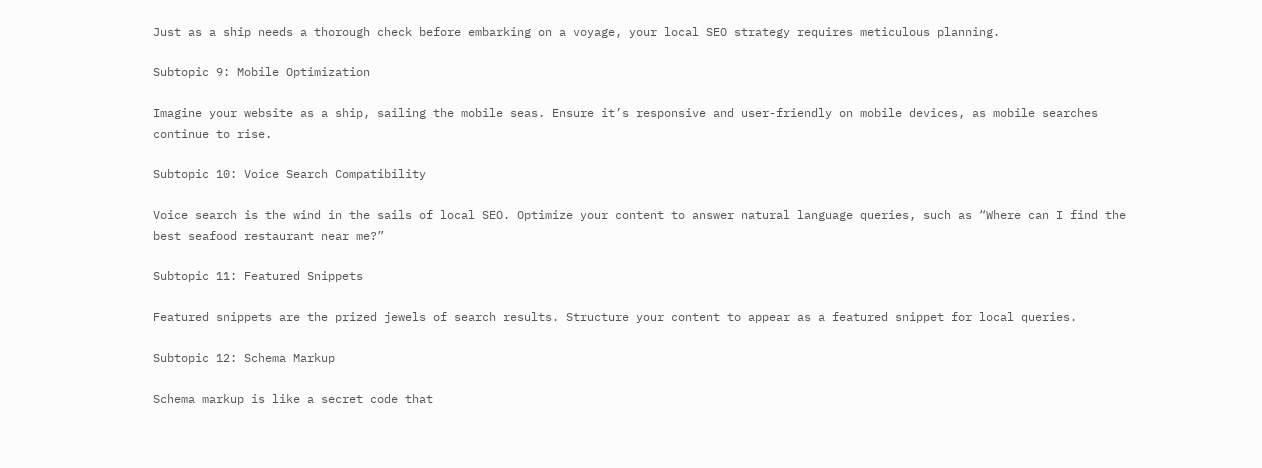Just as a ship needs a thorough check before embarking on a voyage, your local SEO strategy requires meticulous planning.

Subtopic 9: Mobile Optimization

Imagine your website as a ship, sailing the mobile seas. Ensure it’s responsive and user-friendly on mobile devices, as mobile searches continue to rise.

Subtopic 10: Voice Search Compatibility

Voice search is the wind in the sails of local SEO. Optimize your content to answer natural language queries, such as “Where can I find the best seafood restaurant near me?”

Subtopic 11: Featured Snippets

Featured snippets are the prized jewels of search results. Structure your content to appear as a featured snippet for local queries.

Subtopic 12: Schema Markup

Schema markup is like a secret code that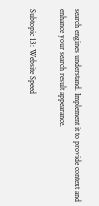search engines understand. Implement it to provide context and enhance your search result appearance.

Subtopic 13: Website Speed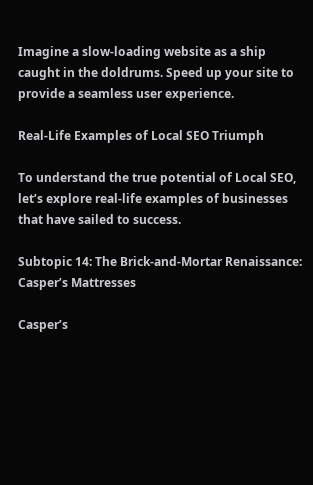Imagine a slow-loading website as a ship caught in the doldrums. Speed up your site to provide a seamless user experience.

Real-Life Examples of Local SEO Triumph

To understand the true potential of Local SEO, let’s explore real-life examples of businesses that have sailed to success.

Subtopic 14: The Brick-and-Mortar Renaissance: Casper’s Mattresses

Casper’s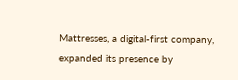Mattresses, a digital-first company, expanded its presence by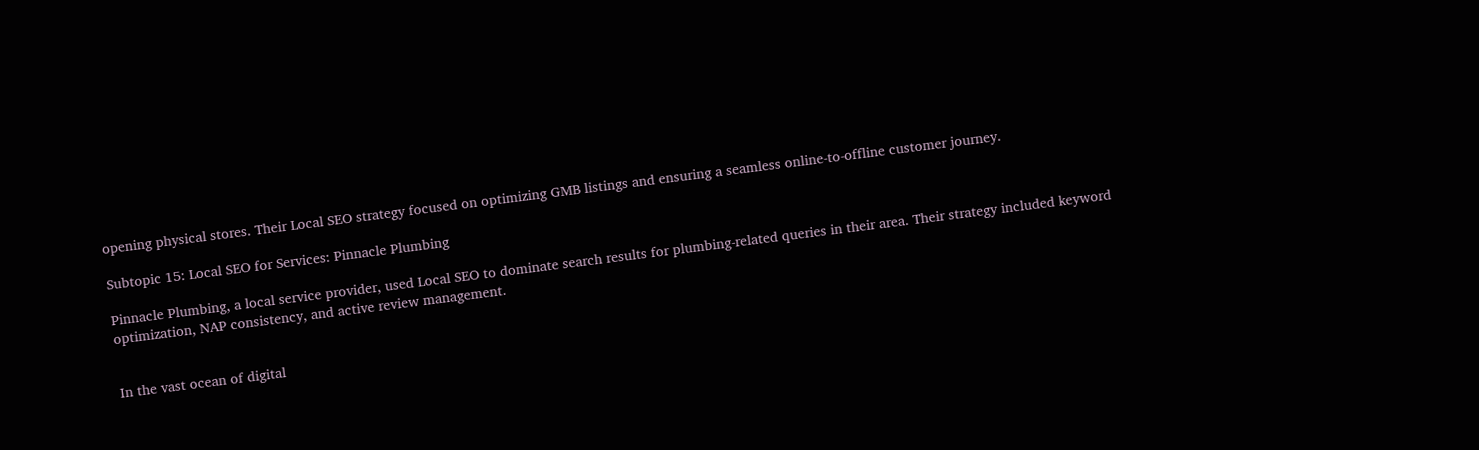opening physical stores. Their Local SEO strategy focused on optimizing GMB listings and ensuring a seamless online-to-offline customer journey.

Subtopic 15: Local SEO for Services: Pinnacle Plumbing

Pinnacle Plumbing, a local service provider, used Local SEO to dominate search results for plumbing-related queries in their area. Their strategy included keyword optimization, NAP consistency, and active review management.


In the vast ocean of digital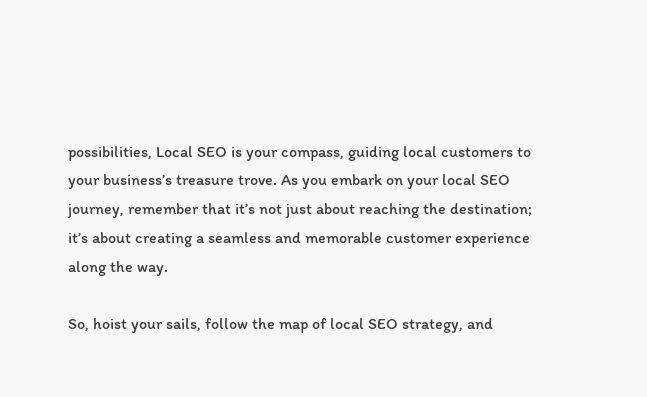possibilities, Local SEO is your compass, guiding local customers to your business’s treasure trove. As you embark on your local SEO journey, remember that it’s not just about reaching the destination; it’s about creating a seamless and memorable customer experience along the way.

So, hoist your sails, follow the map of local SEO strategy, and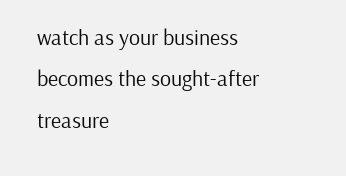watch as your business becomes the sought-after treasure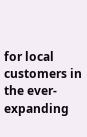for local customers in the ever-expanding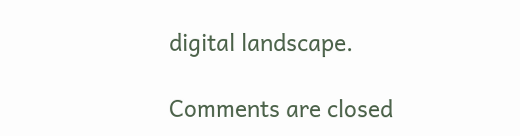digital landscape.

Comments are closed